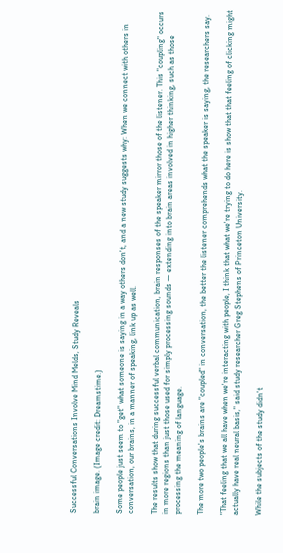Successful Conversations Involve Mind Melds, Study Reveals

brain image. (Image credit: Dreamstime.)

Some people just seem to "get" what someone is saying in a way others don't, and a new study suggests why: When we connect with others in conversation, our brains, in a manner of speaking, link up as well.

The results show that during successful verbal communication, brain responses of the speaker mirror those of the listener. This "coupling" occurs in more regions than just those used for simply processing sounds — extending into brain areas involved in higher thinking, such as those processing the meaning of language.

The more two people's brains are "coupled" in conversation, the better the listener comprehends what the speaker is saying, the researchers say.

"That feeling that we all have when we're interacting with people, I think that what we're trying to do here is show that that feeling of clicking might actually have real neural basis," said study researcher Greg Stephens of Princeton University.

While the subjects of the study didn't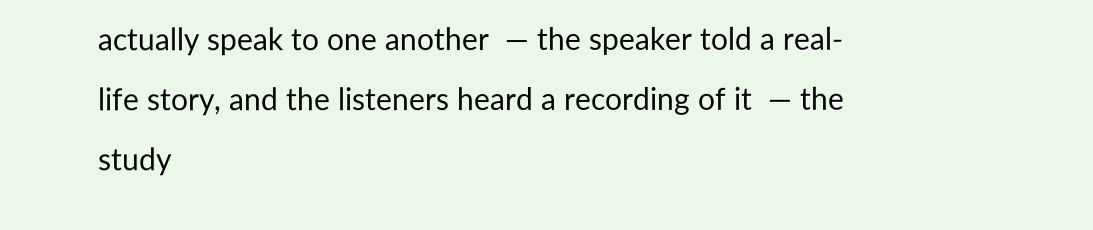actually speak to one another  — the speaker told a real-life story, and the listeners heard a recording of it  — the study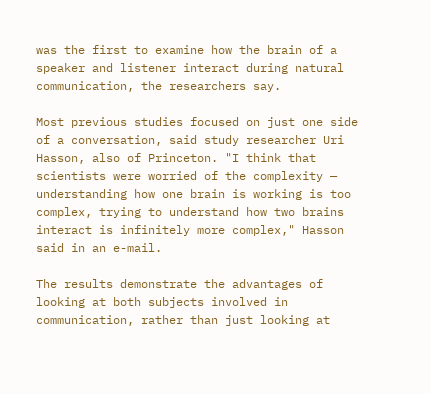was the first to examine how the brain of a speaker and listener interact during natural communication, the researchers say.

Most previous studies focused on just one side of a conversation, said study researcher Uri Hasson, also of Princeton. "I think that scientists were worried of the complexity — understanding how one brain is working is too complex, trying to understand how two brains interact is infinitely more complex," Hasson said in an e-mail.

The results demonstrate the advantages of looking at both subjects involved in communication, rather than just looking at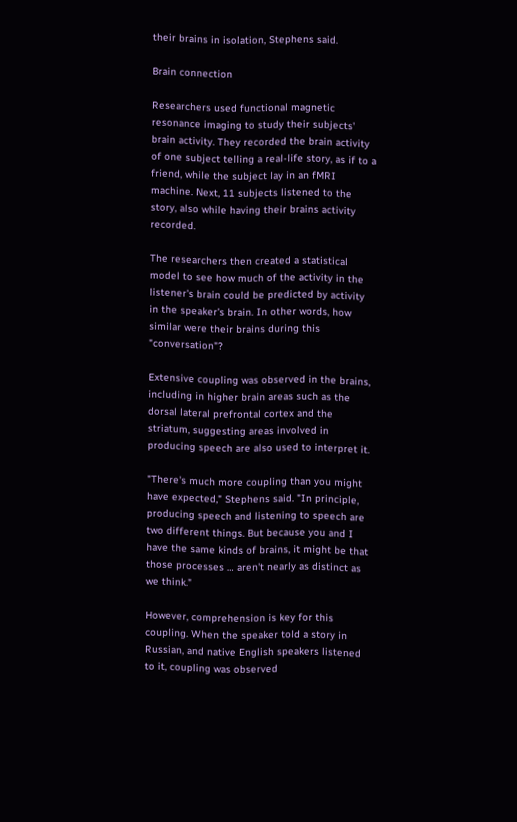their brains in isolation, Stephens said.

Brain connection

Researchers used functional magnetic resonance imaging to study their subjects' brain activity. They recorded the brain activity of one subject telling a real-life story, as if to a friend, while the subject lay in an fMRI machine. Next, 11 subjects listened to the story, also while having their brains activity recorded.

The researchers then created a statistical model to see how much of the activity in the listener's brain could be predicted by activity in the speaker's brain. In other words, how similar were their brains during this "conversation"?

Extensive coupling was observed in the brains, including in higher brain areas such as the dorsal lateral prefrontal cortex and the striatum, suggesting areas involved in producing speech are also used to interpret it.

"There's much more coupling than you might have expected," Stephens said. "In principle, producing speech and listening to speech are two different things. But because you and I have the same kinds of brains, it might be that those processes … aren't nearly as distinct as we think."

However, comprehension is key for this coupling. When the speaker told a story in Russian, and native English speakers listened to it, coupling was observed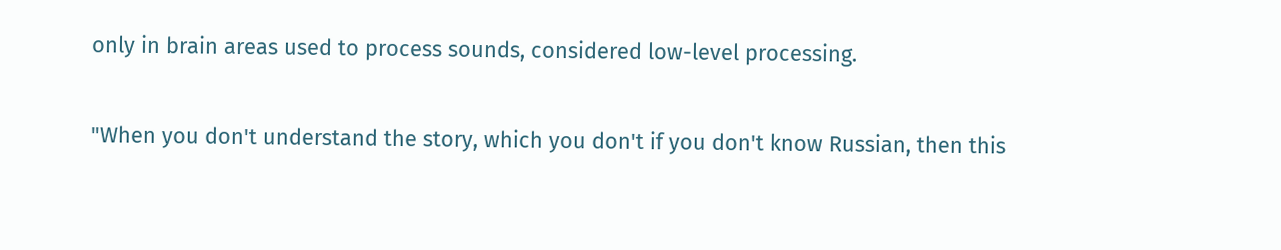only in brain areas used to process sounds, considered low-level processing.

"When you don't understand the story, which you don't if you don't know Russian, then this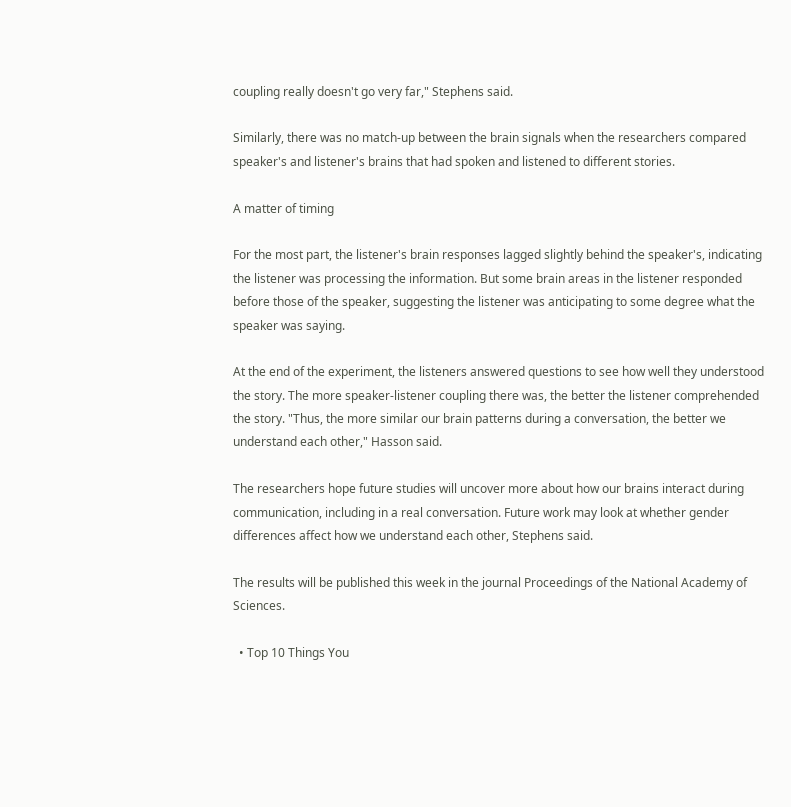coupling really doesn't go very far," Stephens said.

Similarly, there was no match-up between the brain signals when the researchers compared speaker's and listener's brains that had spoken and listened to different stories.

A matter of timing

For the most part, the listener's brain responses lagged slightly behind the speaker's, indicating the listener was processing the information. But some brain areas in the listener responded before those of the speaker, suggesting the listener was anticipating to some degree what the speaker was saying.

At the end of the experiment, the listeners answered questions to see how well they understood the story. The more speaker-listener coupling there was, the better the listener comprehended the story. "Thus, the more similar our brain patterns during a conversation, the better we understand each other," Hasson said.

The researchers hope future studies will uncover more about how our brains interact during communication, including in a real conversation. Future work may look at whether gender differences affect how we understand each other, Stephens said.

The results will be published this week in the journal Proceedings of the National Academy of Sciences.

  • Top 10 Things You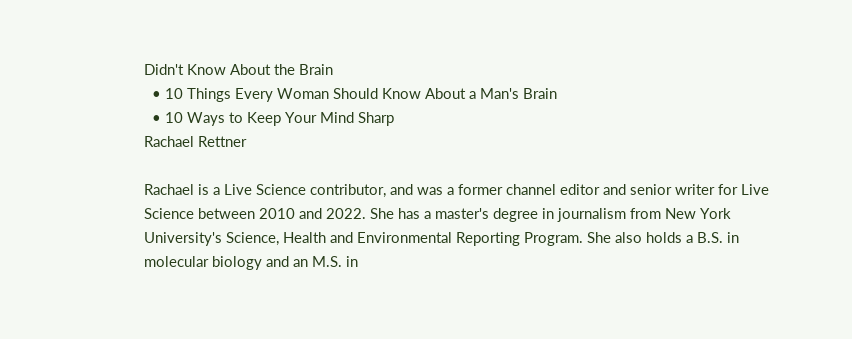Didn't Know About the Brain
  • 10 Things Every Woman Should Know About a Man's Brain
  • 10 Ways to Keep Your Mind Sharp
Rachael Rettner

Rachael is a Live Science contributor, and was a former channel editor and senior writer for Live Science between 2010 and 2022. She has a master's degree in journalism from New York University's Science, Health and Environmental Reporting Program. She also holds a B.S. in molecular biology and an M.S. in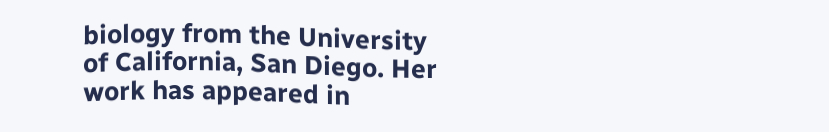biology from the University of California, San Diego. Her work has appeared in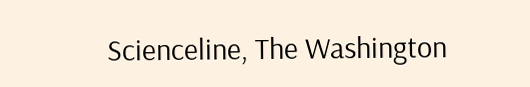Scienceline, The Washington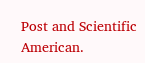Post and Scientific American.